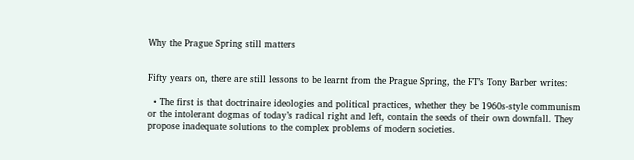Why the Prague Spring still matters


Fifty years on, there are still lessons to be learnt from the Prague Spring, the FT’s Tony Barber writes:

  • The first is that doctrinaire ideologies and political practices, whether they be 1960s-style communism or the intolerant dogmas of today’s radical right and left, contain the seeds of their own downfall. They propose inadequate solutions to the complex problems of modern societies.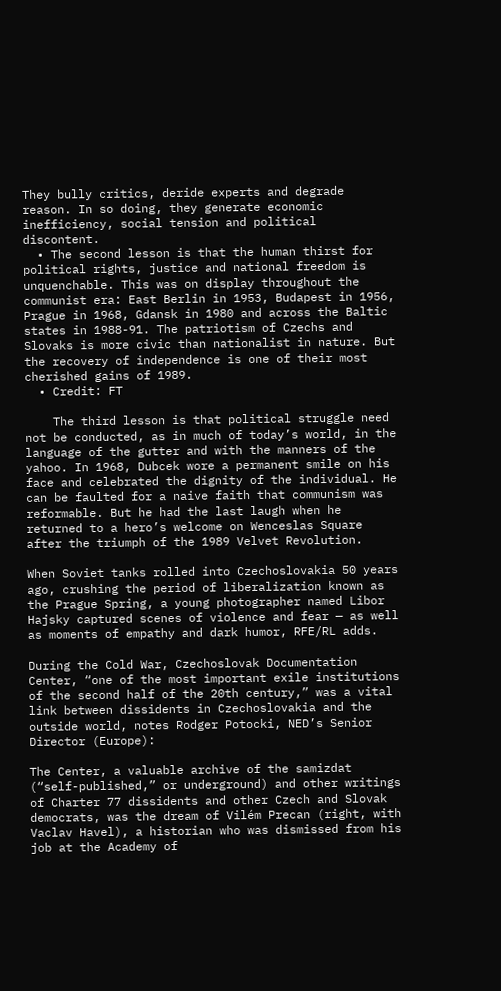They bully critics, deride experts and degrade reason. In so doing, they generate economic inefficiency, social tension and political discontent.
  • The second lesson is that the human thirst for political rights, justice and national freedom is unquenchable. This was on display throughout the communist era: East Berlin in 1953, Budapest in 1956, Prague in 1968, Gdansk in 1980 and across the Baltic states in 1988-91. The patriotism of Czechs and Slovaks is more civic than nationalist in nature. But the recovery of independence is one of their most cherished gains of 1989.
  • Credit: FT

    The third lesson is that political struggle need not be conducted, as in much of today’s world, in the language of the gutter and with the manners of the yahoo. In 1968, Dubcek wore a permanent smile on his face and celebrated the dignity of the individual. He can be faulted for a naive faith that communism was reformable. But he had the last laugh when he returned to a hero’s welcome on Wenceslas Square after the triumph of the 1989 Velvet Revolution.

When Soviet tanks rolled into Czechoslovakia 50 years ago, crushing the period of liberalization known as the Prague Spring, a young photographer named Libor Hajsky captured scenes of violence and fear — as well as moments of empathy and dark humor, RFE/RL adds.

During the Cold War, Czechoslovak Documentation Center, “one of the most important exile institutions of the second half of the 20th century,” was a vital link between dissidents in Czechoslovakia and the outside world, notes Rodger Potocki, NED’s Senior Director (Europe):

The Center, a valuable archive of the samizdat (“self-published,” or underground) and other writings of Charter 77 dissidents and other Czech and Slovak democrats, was the dream of Vilém Precan (right, with Vaclav Havel), a historian who was dismissed from his job at the Academy of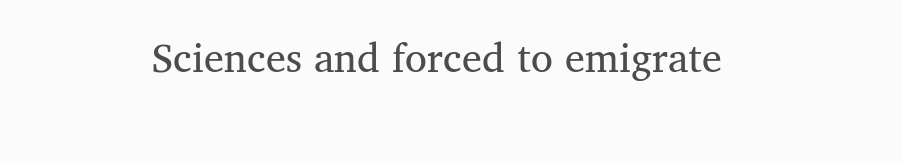Sciences and forced to emigrate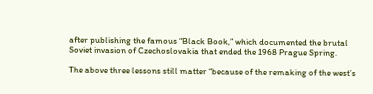after publishing the famous “Black Book,” which documented the brutal Soviet invasion of Czechoslovakia that ended the 1968 Prague Spring.

The above three lessons still matter “because of the remaking of the west’s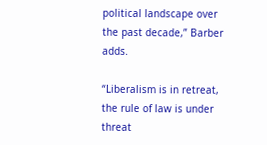political landscape over the past decade,” Barber adds.

“Liberalism is in retreat, the rule of law is under threat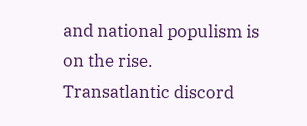and national populism is on the rise. Transatlantic discord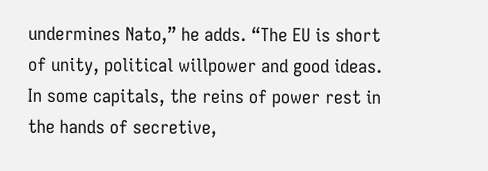undermines Nato,” he adds. “The EU is short of unity, political willpower and good ideas. In some capitals, the reins of power rest in the hands of secretive,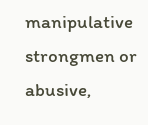manipulative strongmen or abusive,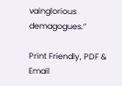vainglorious demagogues.”

Print Friendly, PDF & Email